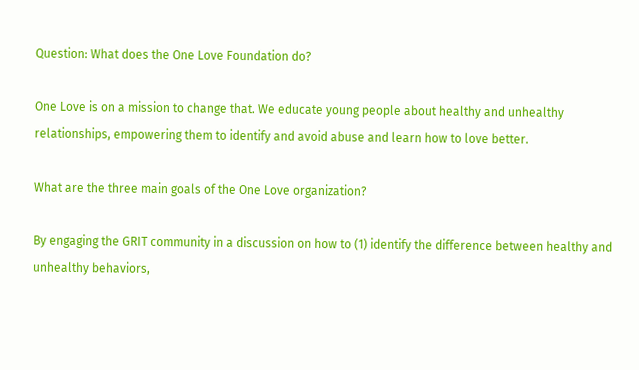Question: What does the One Love Foundation do?

One Love is on a mission to change that. We educate young people about healthy and unhealthy relationships, empowering them to identify and avoid abuse and learn how to love better.

What are the three main goals of the One Love organization?

By engaging the GRIT community in a discussion on how to (1) identify the difference between healthy and unhealthy behaviors,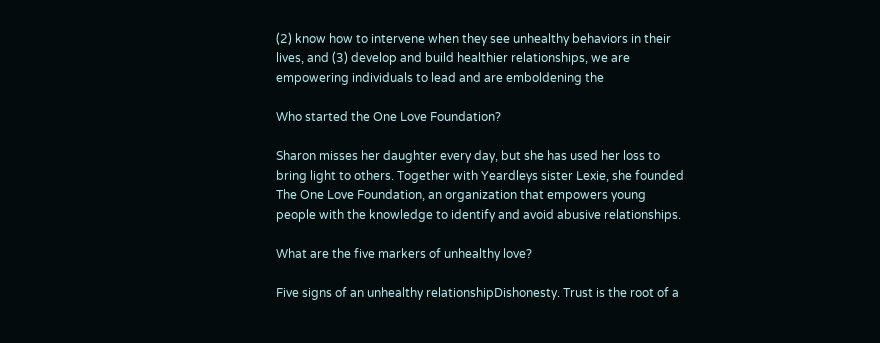(2) know how to intervene when they see unhealthy behaviors in their lives, and (3) develop and build healthier relationships, we are empowering individuals to lead and are emboldening the

Who started the One Love Foundation?

Sharon misses her daughter every day, but she has used her loss to bring light to others. Together with Yeardleys sister Lexie, she founded The One Love Foundation, an organization that empowers young people with the knowledge to identify and avoid abusive relationships.

What are the five markers of unhealthy love?

Five signs of an unhealthy relationshipDishonesty. Trust is the root of a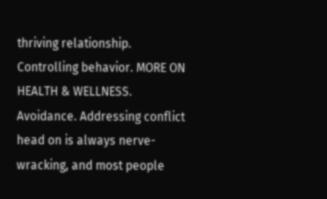thriving relationship. Controlling behavior. MORE ON HEALTH & WELLNESS. Avoidance. Addressing conflict head on is always nerve-wracking, and most people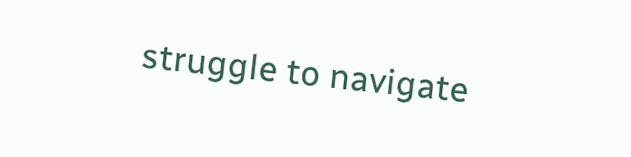struggle to navigate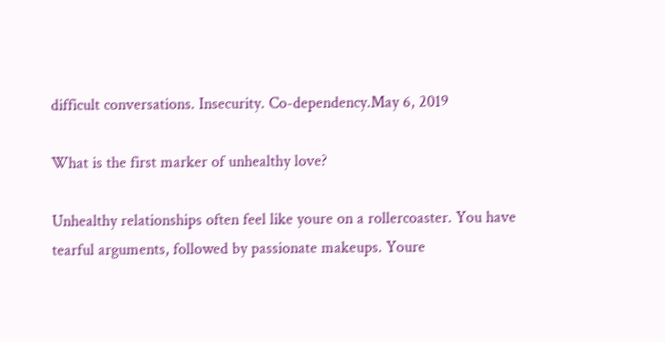difficult conversations. Insecurity. Co-dependency.May 6, 2019

What is the first marker of unhealthy love?

Unhealthy relationships often feel like youre on a rollercoaster. You have tearful arguments, followed by passionate makeups. Youre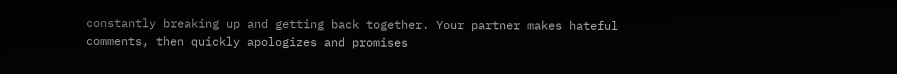constantly breaking up and getting back together. Your partner makes hateful comments, then quickly apologizes and promises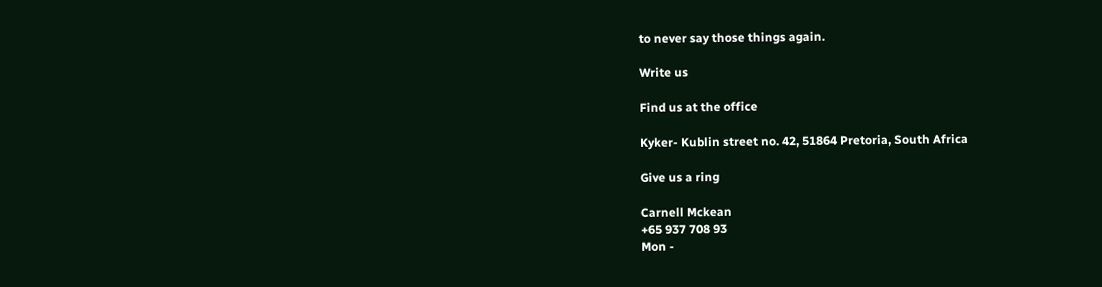to never say those things again.

Write us

Find us at the office

Kyker- Kublin street no. 42, 51864 Pretoria, South Africa

Give us a ring

Carnell Mckean
+65 937 708 93
Mon -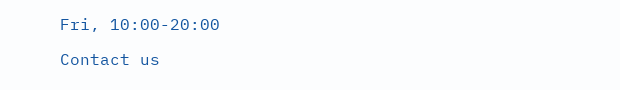Fri, 10:00-20:00

Contact us